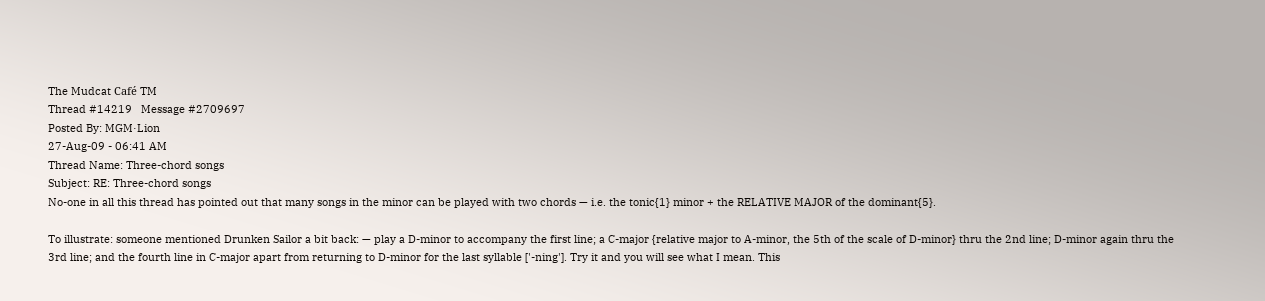The Mudcat Café TM
Thread #14219   Message #2709697
Posted By: MGM·Lion
27-Aug-09 - 06:41 AM
Thread Name: Three-chord songs
Subject: RE: Three-chord songs
No-one in all this thread has pointed out that many songs in the minor can be played with two chords — i.e. the tonic{1} minor + the RELATIVE MAJOR of the dominant{5}.

To illustrate: someone mentioned Drunken Sailor a bit back: — play a D-minor to accompany the first line; a C-major {relative major to A-minor, the 5th of the scale of D-minor} thru the 2nd line; D-minor again thru the 3rd line; and the fourth line in C-major apart from returning to D-minor for the last syllable ['-ning']. Try it and you will see what I mean. This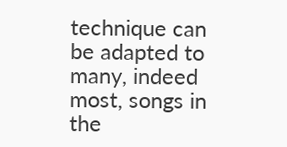technique can be adapted to many, indeed most, songs in the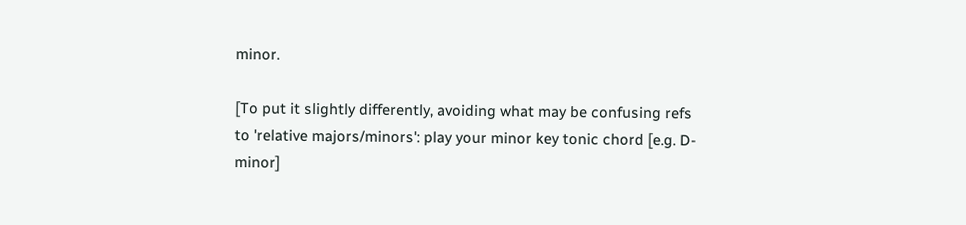minor.

[To put it slightly differently, avoiding what may be confusing refs to 'relative majors/minors': play your minor key tonic chord [e.g. D-minor]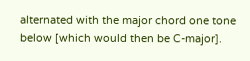alternated with the major chord one tone below [which would then be C-major].